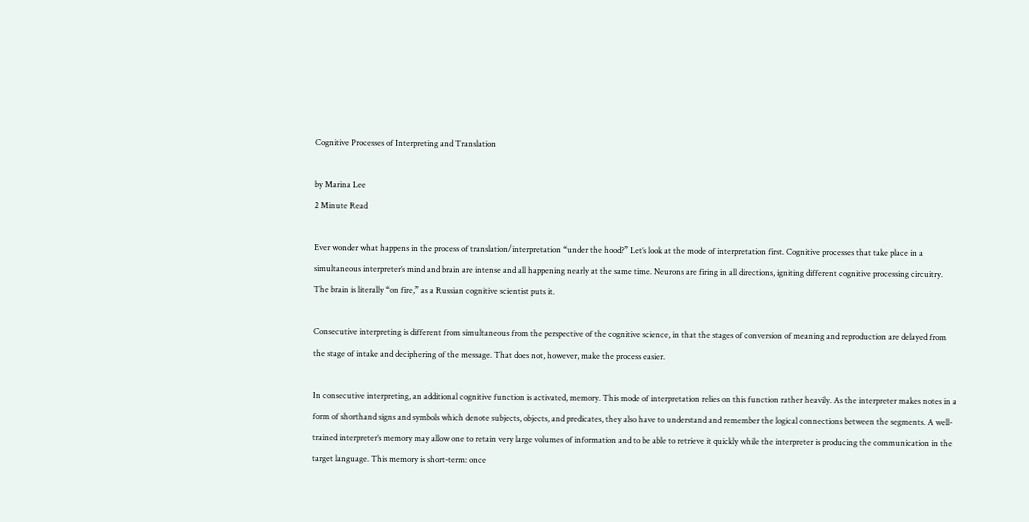Cognitive Processes of Interpreting and Translation

by Marina Lee
2 Minute Read

Ever wonder what happens in the process of translation/interpretation “under the hood?” Let’s look at the mode of interpretation first. Cognitive processes that take place in a simultaneous interpreter’s mind and brain are intense and all happening nearly at the same time. Neurons are firing in all directions, igniting different cognitive processing circuitry. The brain is literally “on fire,” as a Russian cognitive scientist puts it.

Consecutive interpreting is different from simultaneous from the perspective of the cognitive science, in that the stages of conversion of meaning and reproduction are delayed from the stage of intake and deciphering of the message. That does not, however, make the process easier.

In consecutive interpreting, an additional cognitive function is activated, memory. This mode of interpretation relies on this function rather heavily. As the interpreter makes notes in a form of shorthand signs and symbols which denote subjects, objects, and predicates, they also have to understand and remember the logical connections between the segments. A well-trained interpreter’s memory may allow one to retain very large volumes of information and to be able to retrieve it quickly while the interpreter is producing the communication in the target language. This memory is short-term: once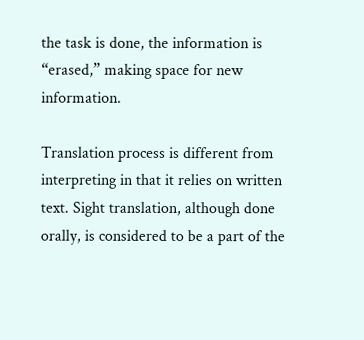the task is done, the information is “erased,” making space for new information.

Translation process is different from interpreting in that it relies on written text. Sight translation, although done orally, is considered to be a part of the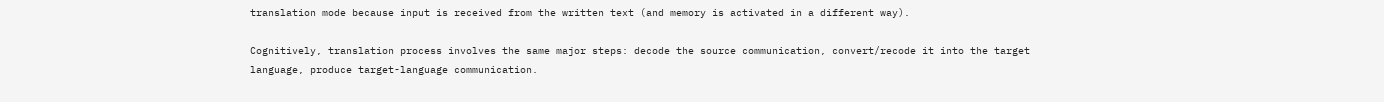translation mode because input is received from the written text (and memory is activated in a different way).

Cognitively, translation process involves the same major steps: decode the source communication, convert/recode it into the target language, produce target-language communication.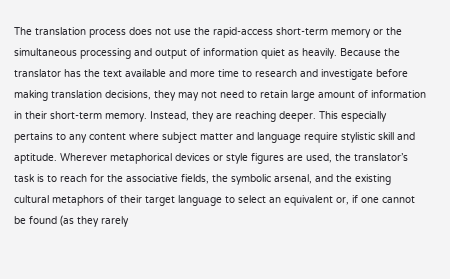The translation process does not use the rapid-access short-term memory or the simultaneous processing and output of information quiet as heavily. Because the translator has the text available and more time to research and investigate before making translation decisions, they may not need to retain large amount of information in their short-term memory. Instead, they are reaching deeper. This especially pertains to any content where subject matter and language require stylistic skill and aptitude. Wherever metaphorical devices or style figures are used, the translator’s task is to reach for the associative fields, the symbolic arsenal, and the existing cultural metaphors of their target language to select an equivalent or, if one cannot be found (as they rarely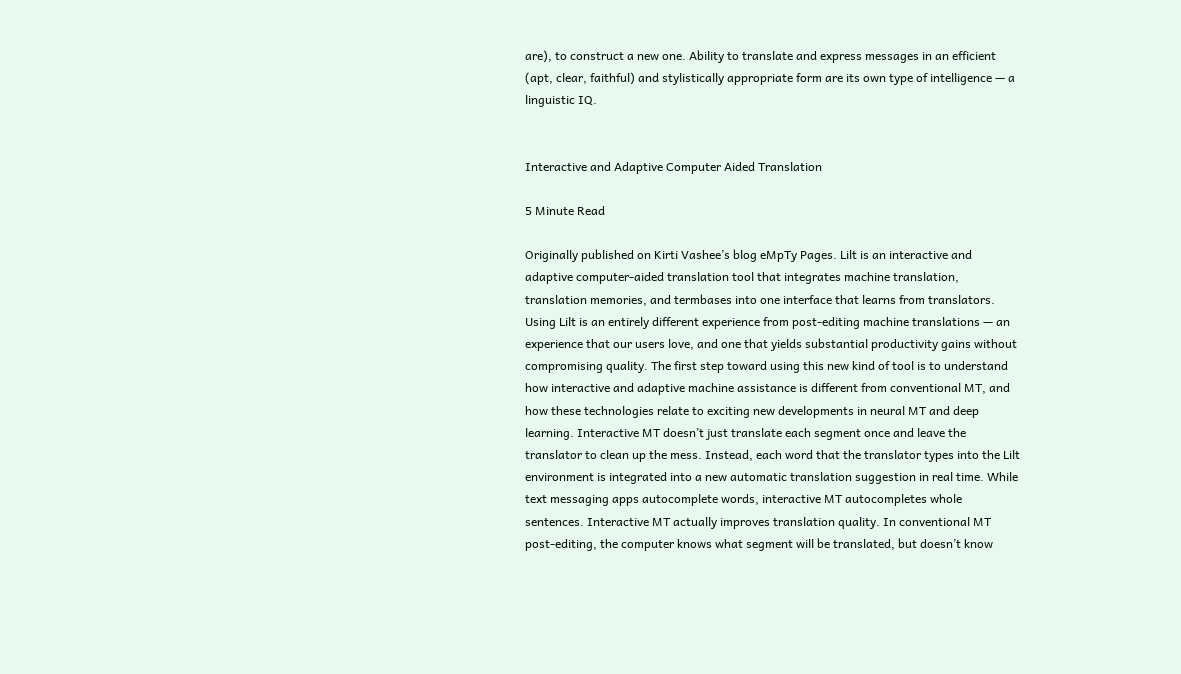are), to construct a new one. Ability to translate and express messages in an efficient (apt, clear, faithful) and stylistically appropriate form are its own type of intelligence — a linguistic IQ.


Interactive and Adaptive Computer Aided Translation

5 Minute Read

Originally published on Kirti Vashee’s blog eMpTy Pages. Lilt is an interactive and adaptive computer-aided translation tool that integrates machine translation, translation memories, and termbases into one interface that learns from translators. Using Lilt is an entirely different experience from post-editing machine translations — an experience that our users love, and one that yields substantial productivity gains without compromising quality. The first step toward using this new kind of tool is to understand how interactive and adaptive machine assistance is different from conventional MT, and how these technologies relate to exciting new developments in neural MT and deep learning. Interactive MT doesn’t just translate each segment once and leave the translator to clean up the mess. Instead, each word that the translator types into the Lilt environment is integrated into a new automatic translation suggestion in real time. While text messaging apps autocomplete words, interactive MT autocompletes whole sentences. Interactive MT actually improves translation quality. In conventional MT post-editing, the computer knows what segment will be translated, but doesn’t know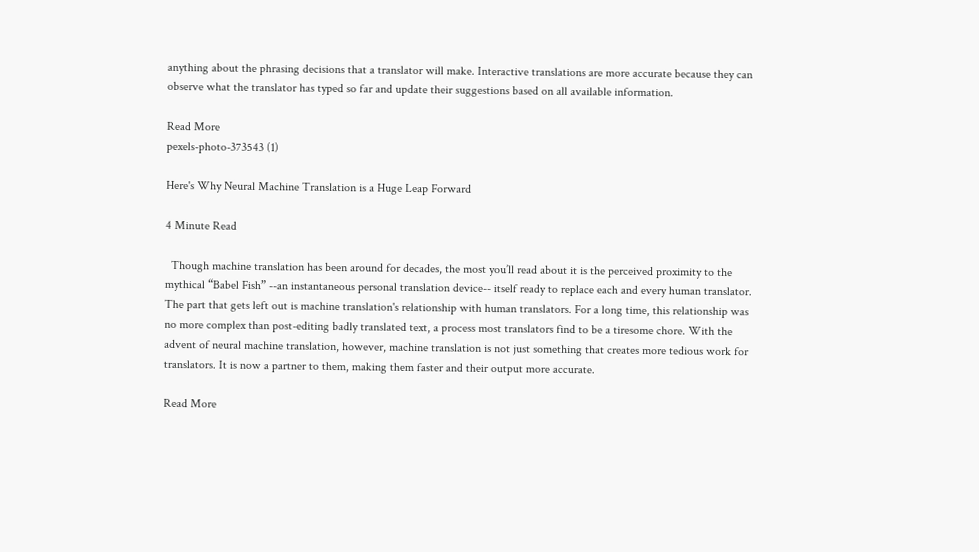anything about the phrasing decisions that a translator will make. Interactive translations are more accurate because they can observe what the translator has typed so far and update their suggestions based on all available information.

Read More
pexels-photo-373543 (1)

Here's Why Neural Machine Translation is a Huge Leap Forward

4 Minute Read

  Though machine translation has been around for decades, the most you’ll read about it is the perceived proximity to the mythical “Babel Fish” --an instantaneous personal translation device-- itself ready to replace each and every human translator. The part that gets left out is machine translation's relationship with human translators. For a long time, this relationship was no more complex than post-editing badly translated text, a process most translators find to be a tiresome chore. With the advent of neural machine translation, however, machine translation is not just something that creates more tedious work for translators. It is now a partner to them, making them faster and their output more accurate.

Read More